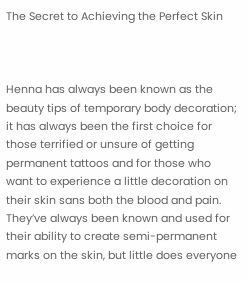The Secret to Achieving the Perfect Skin



Henna has always been known as the beauty tips of temporary body decoration; it has always been the first choice for those terrified or unsure of getting permanent tattoos and for those who want to experience a little decoration on their skin sans both the blood and pain. They’ve always been known and used for their ability to create semi-permanent marks on the skin, but little does everyone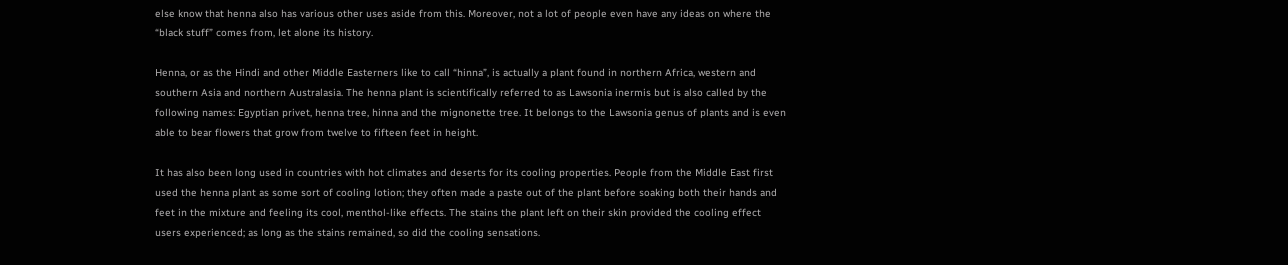else know that henna also has various other uses aside from this. Moreover, not a lot of people even have any ideas on where the “black stuff” comes from, let alone its history.

Henna, or as the Hindi and other Middle Easterners like to call “hinna”, is actually a plant found in northern Africa, western and southern Asia and northern Australasia. The henna plant is scientifically referred to as Lawsonia inermis but is also called by the following names: Egyptian privet, henna tree, hinna and the mignonette tree. It belongs to the Lawsonia genus of plants and is even able to bear flowers that grow from twelve to fifteen feet in height.

It has also been long used in countries with hot climates and deserts for its cooling properties. People from the Middle East first used the henna plant as some sort of cooling lotion; they often made a paste out of the plant before soaking both their hands and feet in the mixture and feeling its cool, menthol-like effects. The stains the plant left on their skin provided the cooling effect users experienced; as long as the stains remained, so did the cooling sensations.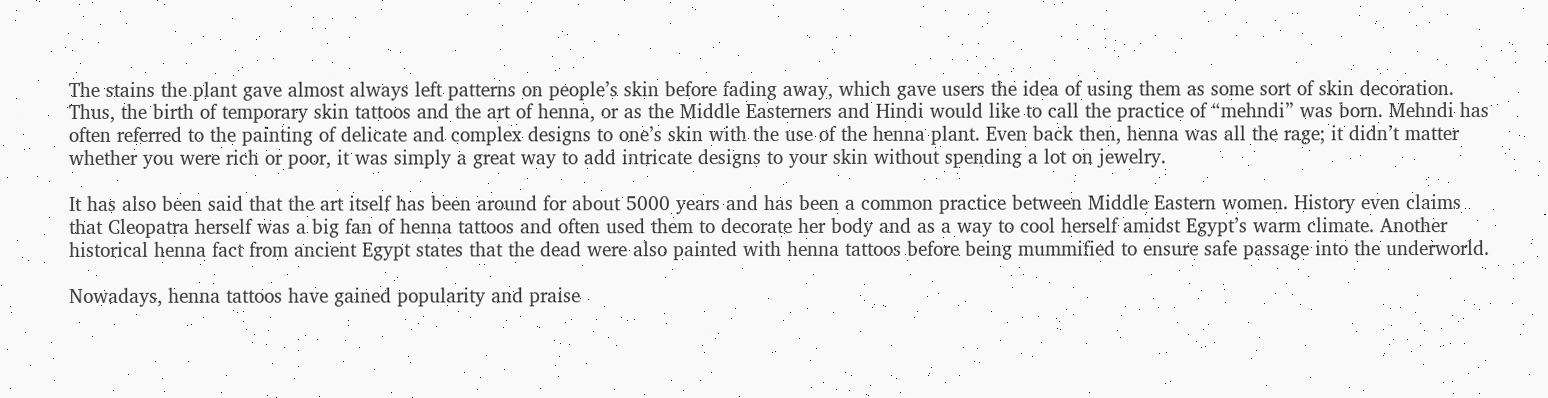The stains the plant gave almost always left patterns on people’s skin before fading away, which gave users the idea of using them as some sort of skin decoration. Thus, the birth of temporary skin tattoos and the art of henna, or as the Middle Easterners and Hindi would like to call the practice of “mehndi” was born. Mehndi has often referred to the painting of delicate and complex designs to one’s skin with the use of the henna plant. Even back then, henna was all the rage; it didn’t matter whether you were rich or poor, it was simply a great way to add intricate designs to your skin without spending a lot on jewelry.

It has also been said that the art itself has been around for about 5000 years and has been a common practice between Middle Eastern women. History even claims that Cleopatra herself was a big fan of henna tattoos and often used them to decorate her body and as a way to cool herself amidst Egypt’s warm climate. Another historical henna fact from ancient Egypt states that the dead were also painted with henna tattoos before being mummified to ensure safe passage into the underworld.

Nowadays, henna tattoos have gained popularity and praise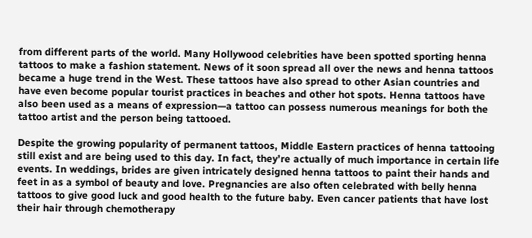from different parts of the world. Many Hollywood celebrities have been spotted sporting henna tattoos to make a fashion statement. News of it soon spread all over the news and henna tattoos became a huge trend in the West. These tattoos have also spread to other Asian countries and have even become popular tourist practices in beaches and other hot spots. Henna tattoos have also been used as a means of expression—a tattoo can possess numerous meanings for both the tattoo artist and the person being tattooed.

Despite the growing popularity of permanent tattoos, Middle Eastern practices of henna tattooing still exist and are being used to this day. In fact, they’re actually of much importance in certain life events. In weddings, brides are given intricately designed henna tattoos to paint their hands and feet in as a symbol of beauty and love. Pregnancies are also often celebrated with belly henna tattoos to give good luck and good health to the future baby. Even cancer patients that have lost their hair through chemotherapy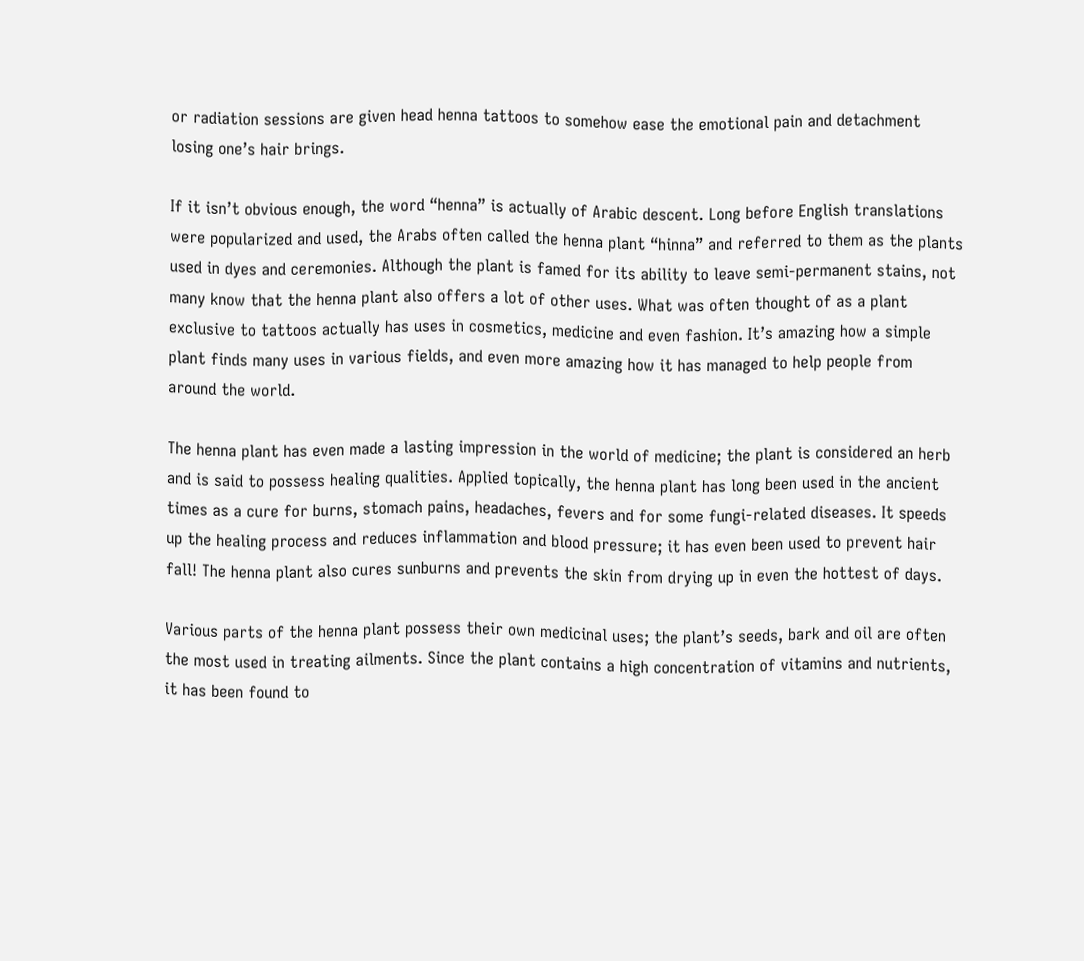or radiation sessions are given head henna tattoos to somehow ease the emotional pain and detachment losing one’s hair brings.

If it isn’t obvious enough, the word “henna” is actually of Arabic descent. Long before English translations were popularized and used, the Arabs often called the henna plant “hinna” and referred to them as the plants used in dyes and ceremonies. Although the plant is famed for its ability to leave semi-permanent stains, not many know that the henna plant also offers a lot of other uses. What was often thought of as a plant exclusive to tattoos actually has uses in cosmetics, medicine and even fashion. It’s amazing how a simple plant finds many uses in various fields, and even more amazing how it has managed to help people from around the world.

The henna plant has even made a lasting impression in the world of medicine; the plant is considered an herb and is said to possess healing qualities. Applied topically, the henna plant has long been used in the ancient times as a cure for burns, stomach pains, headaches, fevers and for some fungi-related diseases. It speeds up the healing process and reduces inflammation and blood pressure; it has even been used to prevent hair fall! The henna plant also cures sunburns and prevents the skin from drying up in even the hottest of days.

Various parts of the henna plant possess their own medicinal uses; the plant’s seeds, bark and oil are often the most used in treating ailments. Since the plant contains a high concentration of vitamins and nutrients, it has been found to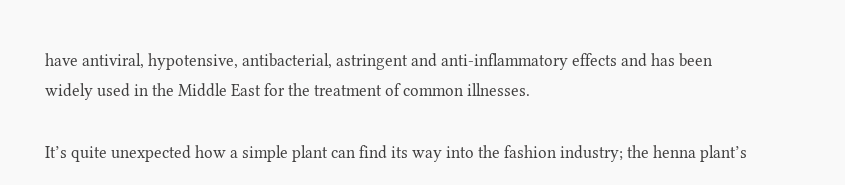have antiviral, hypotensive, antibacterial, astringent and anti-inflammatory effects and has been widely used in the Middle East for the treatment of common illnesses.

It’s quite unexpected how a simple plant can find its way into the fashion industry; the henna plant’s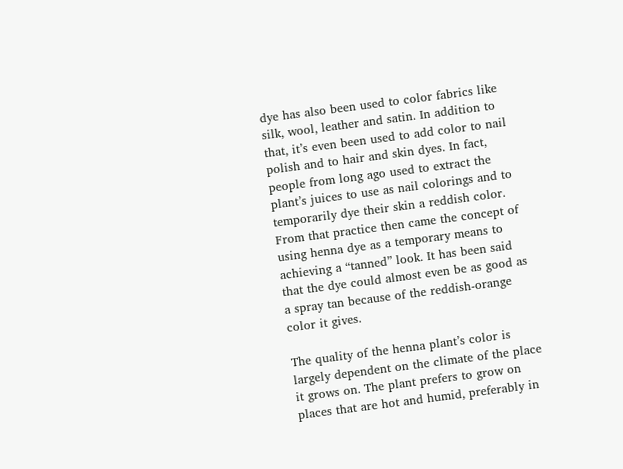dye has also been used to color fabrics like silk, wool, leather and satin. In addition to that, it’s even been used to add color to nail polish and to hair and skin dyes. In fact, people from long ago used to extract the plant’s juices to use as nail colorings and to temporarily dye their skin a reddish color. From that practice then came the concept of using henna dye as a temporary means to achieving a “tanned” look. It has been said that the dye could almost even be as good as a spray tan because of the reddish-orange color it gives.

The quality of the henna plant’s color is largely dependent on the climate of the place it grows on. The plant prefers to grow on places that are hot and humid, preferably in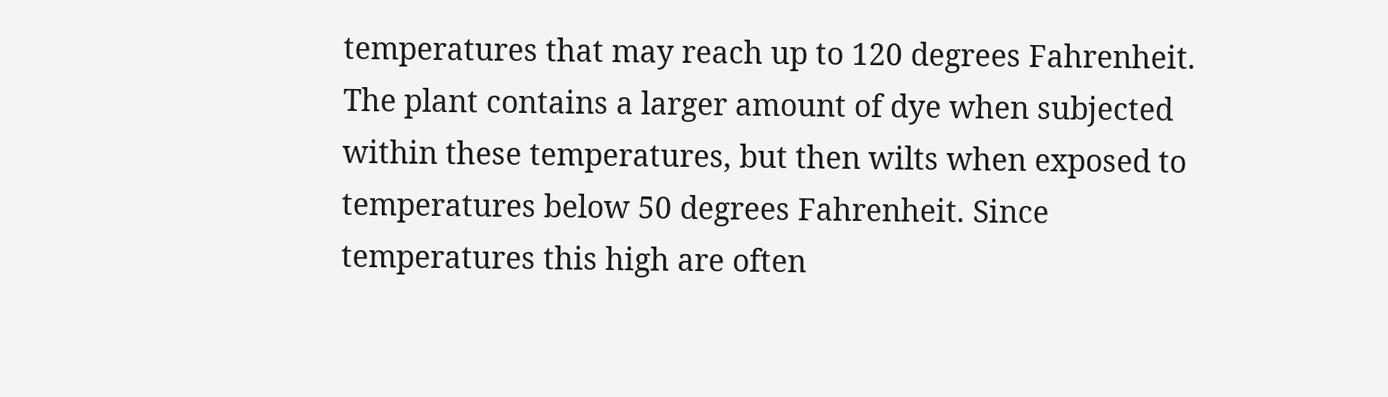temperatures that may reach up to 120 degrees Fahrenheit. The plant contains a larger amount of dye when subjected within these temperatures, but then wilts when exposed to temperatures below 50 degrees Fahrenheit. Since temperatures this high are often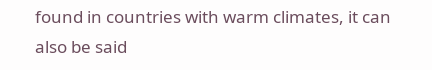found in countries with warm climates, it can also be said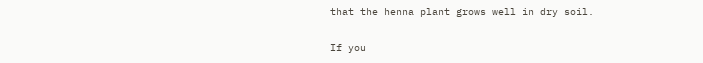that the henna plant grows well in dry soil.

If you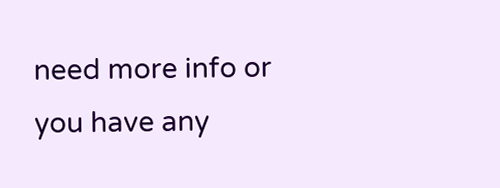need more info or you have any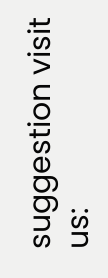suggestion visit us: